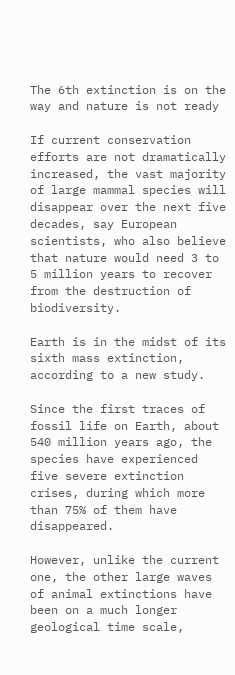The 6th extinction is on the way and nature is not ready

If current conservation efforts are not dramatically increased, the vast majority of large mammal species will disappear over the next five decades, say European scientists, who also believe that nature would need 3 to 5 million years to recover from the destruction of biodiversity.

Earth is in the midst of its sixth mass extinction, according to a new study.

Since the first traces of fossil life on Earth, about 540 million years ago, the species have experienced five severe extinction crises, during which more than 75% of them have disappeared.

However, unlike the current one, the other large waves of animal extinctions have been on a much longer geological time scale,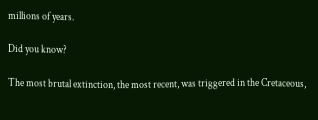millions of years.

Did you know?

The most brutal extinction, the most recent, was triggered in the Cretaceous,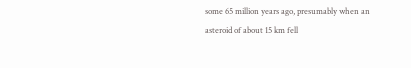some 65 million years ago, presumably when an asteroid of about 15 km fell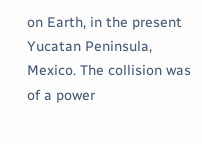on Earth, in the present Yucatan Peninsula, Mexico. The collision was of a power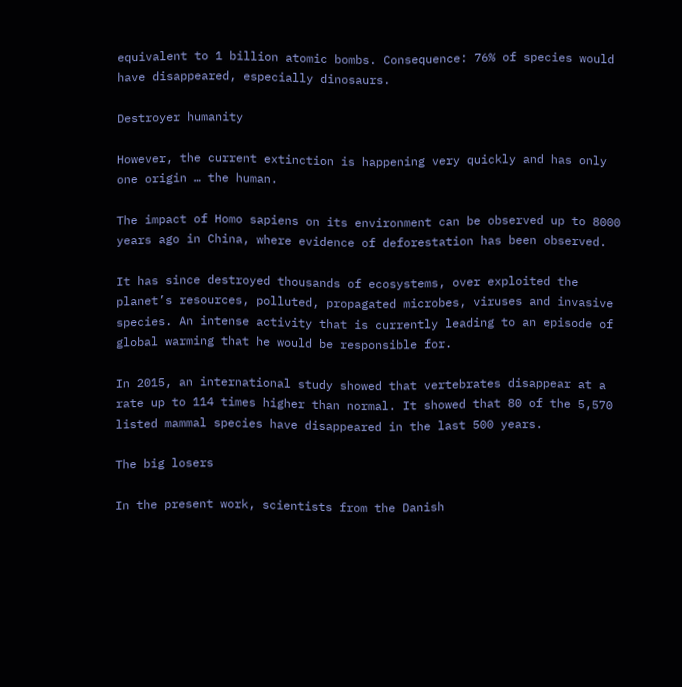equivalent to 1 billion atomic bombs. Consequence: 76% of species would have disappeared, especially dinosaurs.

Destroyer humanity

However, the current extinction is happening very quickly and has only one origin … the human.

The impact of Homo sapiens on its environment can be observed up to 8000 years ago in China, where evidence of deforestation has been observed.

It has since destroyed thousands of ecosystems, over exploited the planet’s resources, polluted, propagated microbes, viruses and invasive species. An intense activity that is currently leading to an episode of global warming that he would be responsible for.

In 2015, an international study showed that vertebrates disappear at a rate up to 114 times higher than normal. It showed that 80 of the 5,570 listed mammal species have disappeared in the last 500 years.

The big losers

In the present work, scientists from the Danish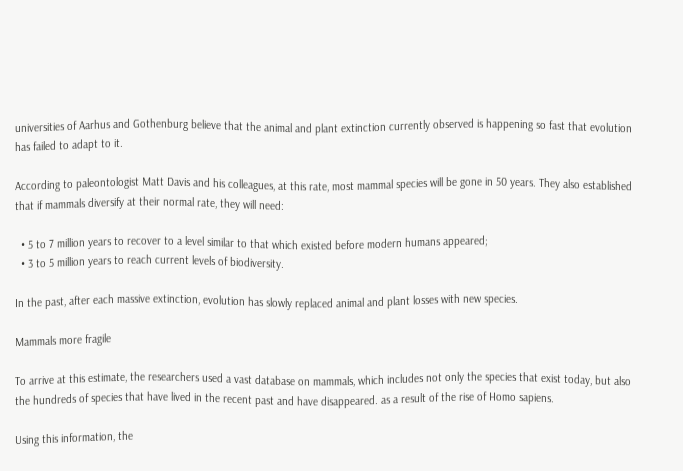universities of Aarhus and Gothenburg believe that the animal and plant extinction currently observed is happening so fast that evolution has failed to adapt to it.

According to paleontologist Matt Davis and his colleagues, at this rate, most mammal species will be gone in 50 years. They also established that if mammals diversify at their normal rate, they will need:

  • 5 to 7 million years to recover to a level similar to that which existed before modern humans appeared;
  • 3 to 5 million years to reach current levels of biodiversity.

In the past, after each massive extinction, evolution has slowly replaced animal and plant losses with new species.

Mammals more fragile

To arrive at this estimate, the researchers used a vast database on mammals, which includes not only the species that exist today, but also the hundreds of species that have lived in the recent past and have disappeared. as a result of the rise of Homo sapiens.

Using this information, the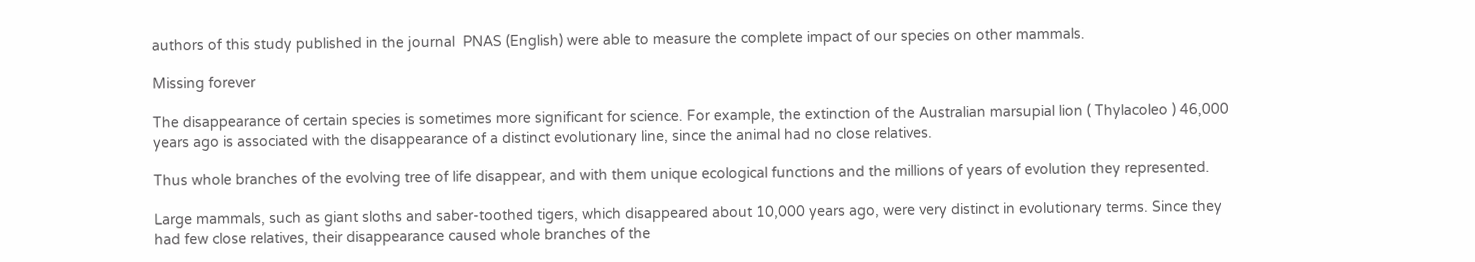authors of this study published in the journal  PNAS (English) were able to measure the complete impact of our species on other mammals.

Missing forever

The disappearance of certain species is sometimes more significant for science. For example, the extinction of the Australian marsupial lion ( Thylacoleo ) 46,000 years ago is associated with the disappearance of a distinct evolutionary line, since the animal had no close relatives.

Thus whole branches of the evolving tree of life disappear, and with them unique ecological functions and the millions of years of evolution they represented.

Large mammals, such as giant sloths and saber-toothed tigers, which disappeared about 10,000 years ago, were very distinct in evolutionary terms. Since they had few close relatives, their disappearance caused whole branches of the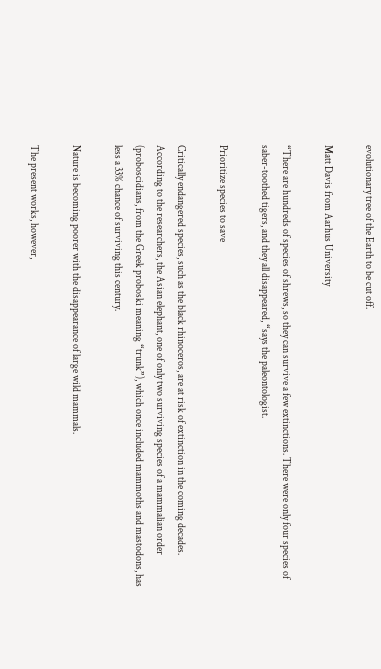evolutionary tree of the Earth to be cut off.

Matt Davis from Aarhus University

“There are hundreds of species of shrews, so they can survive a few extinctions. There were only four species of saber-toothed tigers, and they all disappeared, “says the paleontologist.

Prioritize species to save

Critically endangered species, such as the black rhinoceros, are at risk of extinction in the coming decades. According to the researchers, the Asian elephant, one of only two surviving species of a mammalian order (proboscidians, from the Greek proboski meaning “trunk”), which once included mammoths and mastodons, has less a 33% chance of surviving this century.

Nature is becoming poorer with the disappearance of large wild mammals.

The present works, however,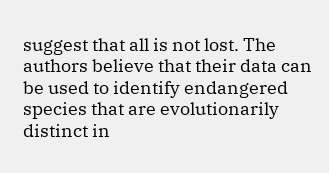suggest that all is not lost. The authors believe that their data can be used to identify endangered species that are evolutionarily distinct in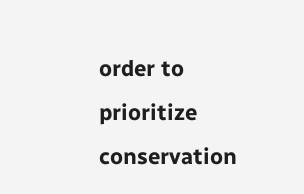order to prioritize conservation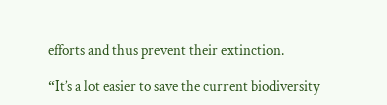efforts and thus prevent their extinction.

“It’s a lot easier to save the current biodiversity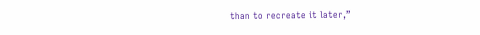than to recreate it later,”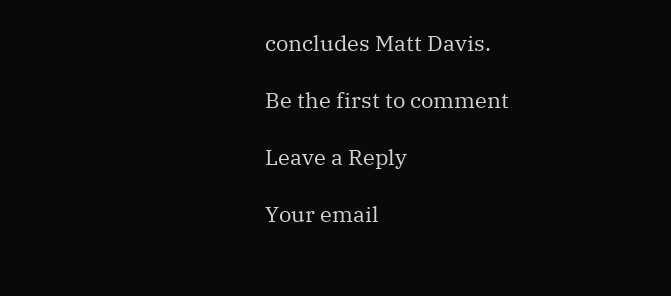concludes Matt Davis.

Be the first to comment

Leave a Reply

Your email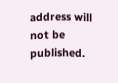address will not be published.